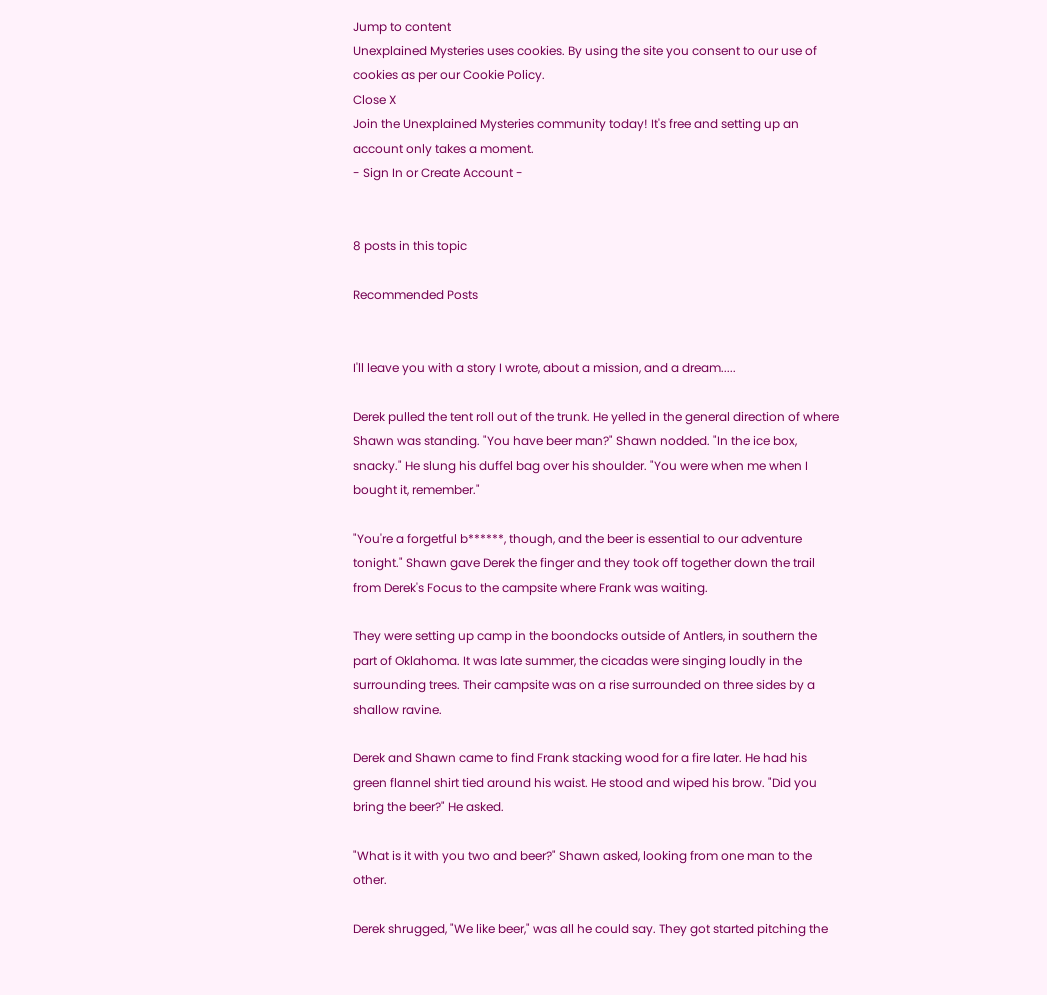Jump to content
Unexplained Mysteries uses cookies. By using the site you consent to our use of cookies as per our Cookie Policy.
Close X
Join the Unexplained Mysteries community today! It's free and setting up an account only takes a moment.
- Sign In or Create Account -


8 posts in this topic

Recommended Posts


I'll leave you with a story I wrote, about a mission, and a dream.....

Derek pulled the tent roll out of the trunk. He yelled in the general direction of where Shawn was standing. "You have beer man?" Shawn nodded. "In the ice box, snacky." He slung his duffel bag over his shoulder. "You were when me when I bought it, remember."

"You're a forgetful b******, though, and the beer is essential to our adventure tonight." Shawn gave Derek the finger and they took off together down the trail from Derek's Focus to the campsite where Frank was waiting.

They were setting up camp in the boondocks outside of Antlers, in southern the part of Oklahoma. It was late summer, the cicadas were singing loudly in the surrounding trees. Their campsite was on a rise surrounded on three sides by a shallow ravine.

Derek and Shawn came to find Frank stacking wood for a fire later. He had his green flannel shirt tied around his waist. He stood and wiped his brow. "Did you bring the beer?" He asked.

"What is it with you two and beer?" Shawn asked, looking from one man to the other.

Derek shrugged, "We like beer," was all he could say. They got started pitching the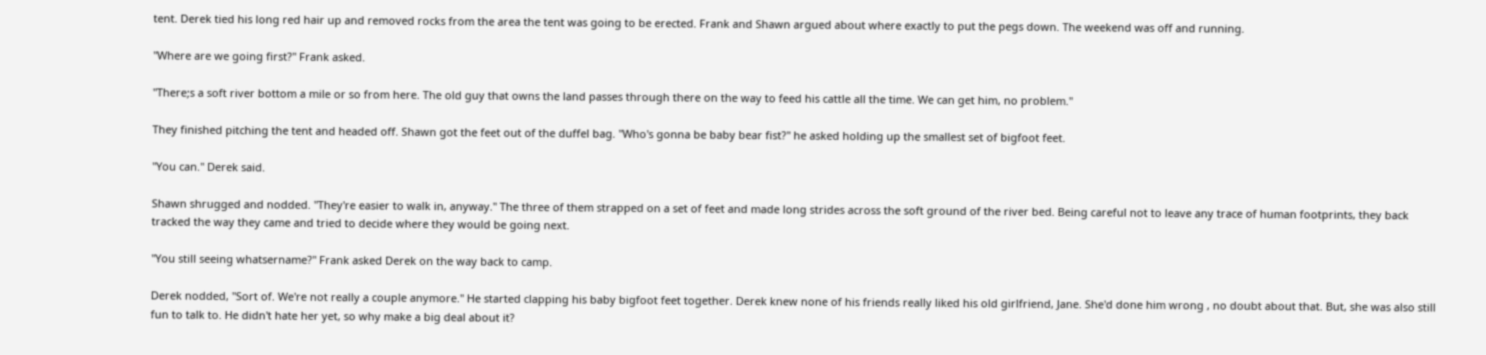tent. Derek tied his long red hair up and removed rocks from the area the tent was going to be erected. Frank and Shawn argued about where exactly to put the pegs down. The weekend was off and running.

"Where are we going first?" Frank asked.

"There;s a soft river bottom a mile or so from here. The old guy that owns the land passes through there on the way to feed his cattle all the time. We can get him, no problem."

They finished pitching the tent and headed off. Shawn got the feet out of the duffel bag. "Who's gonna be baby bear fist?" he asked holding up the smallest set of bigfoot feet.

"You can." Derek said.

Shawn shrugged and nodded. "They're easier to walk in, anyway." The three of them strapped on a set of feet and made long strides across the soft ground of the river bed. Being careful not to leave any trace of human footprints, they back tracked the way they came and tried to decide where they would be going next.

"You still seeing whatsername?" Frank asked Derek on the way back to camp.

Derek nodded, "Sort of. We're not really a couple anymore." He started clapping his baby bigfoot feet together. Derek knew none of his friends really liked his old girlfriend, Jane. She'd done him wrong , no doubt about that. But, she was also still fun to talk to. He didn't hate her yet, so why make a big deal about it?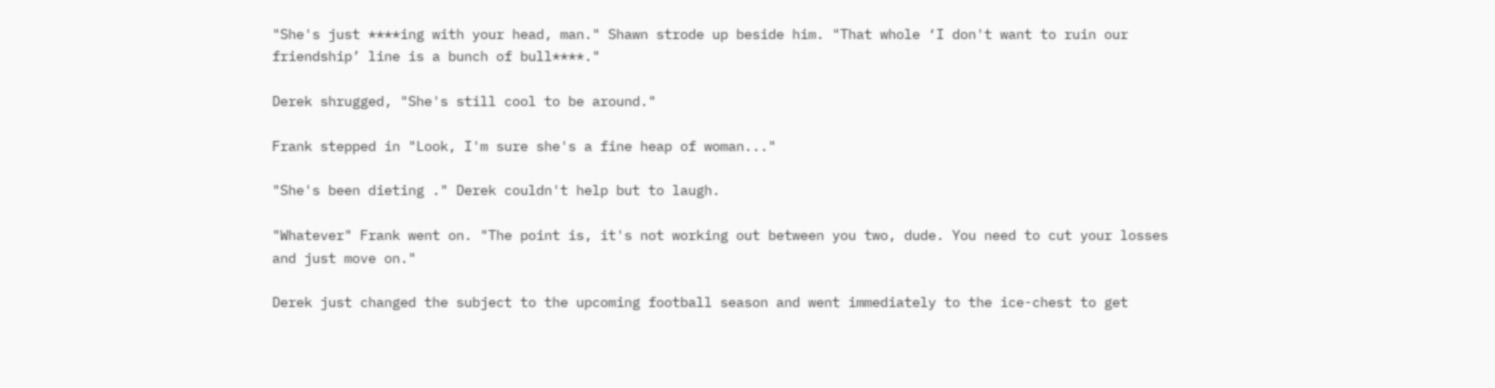"She's just ****ing with your head, man." Shawn strode up beside him. "That whole ‘I don't want to ruin our friendship’ line is a bunch of bull****."

Derek shrugged, "She's still cool to be around."

Frank stepped in "Look, I'm sure she's a fine heap of woman..."

"She's been dieting ." Derek couldn't help but to laugh.

"Whatever" Frank went on. "The point is, it's not working out between you two, dude. You need to cut your losses and just move on."

Derek just changed the subject to the upcoming football season and went immediately to the ice-chest to get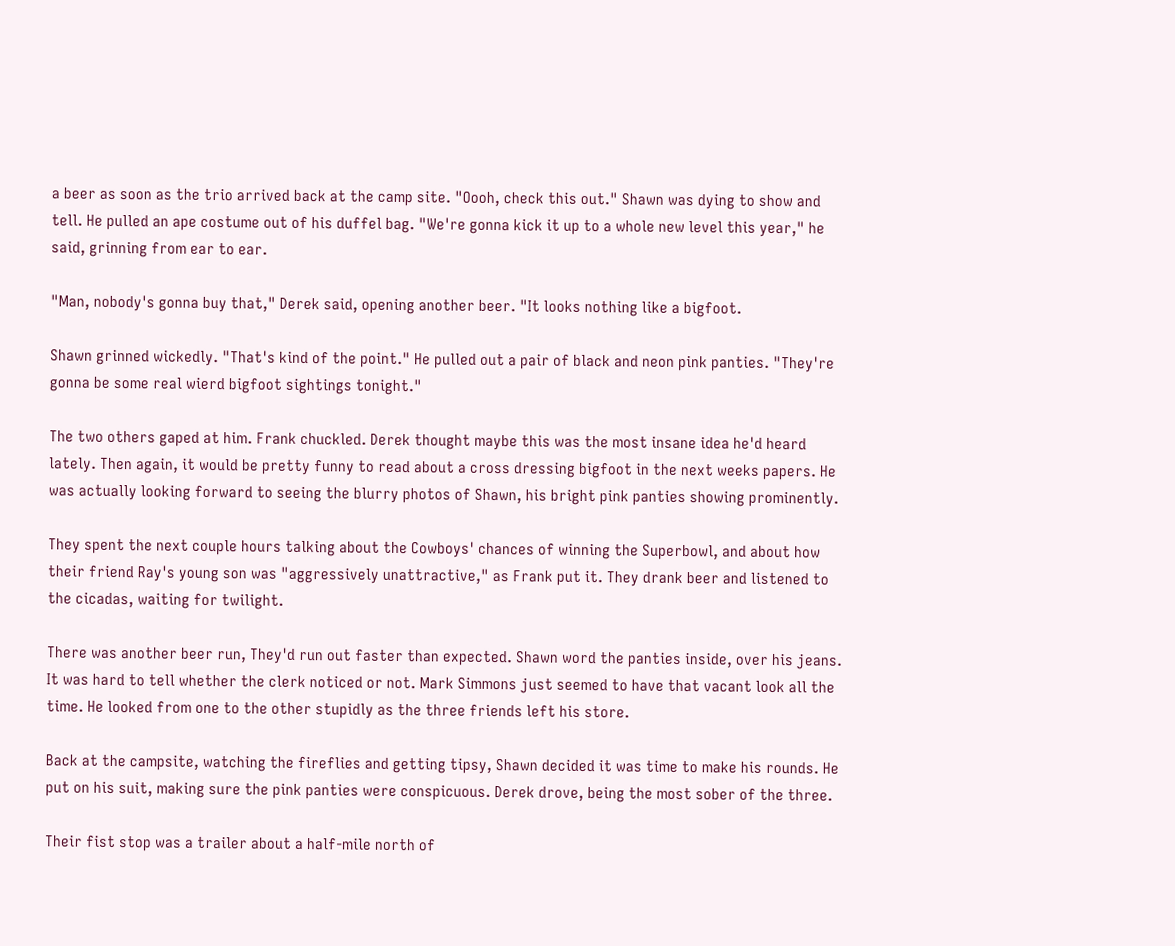a beer as soon as the trio arrived back at the camp site. "Oooh, check this out." Shawn was dying to show and tell. He pulled an ape costume out of his duffel bag. "We're gonna kick it up to a whole new level this year," he said, grinning from ear to ear.

"Man, nobody's gonna buy that," Derek said, opening another beer. "It looks nothing like a bigfoot.

Shawn grinned wickedly. "That's kind of the point." He pulled out a pair of black and neon pink panties. "They're gonna be some real wierd bigfoot sightings tonight."

The two others gaped at him. Frank chuckled. Derek thought maybe this was the most insane idea he'd heard lately. Then again, it would be pretty funny to read about a cross dressing bigfoot in the next weeks papers. He was actually looking forward to seeing the blurry photos of Shawn, his bright pink panties showing prominently.

They spent the next couple hours talking about the Cowboys' chances of winning the Superbowl, and about how their friend Ray's young son was "aggressively unattractive," as Frank put it. They drank beer and listened to the cicadas, waiting for twilight.

There was another beer run, They'd run out faster than expected. Shawn word the panties inside, over his jeans. It was hard to tell whether the clerk noticed or not. Mark Simmons just seemed to have that vacant look all the time. He looked from one to the other stupidly as the three friends left his store.

Back at the campsite, watching the fireflies and getting tipsy, Shawn decided it was time to make his rounds. He put on his suit, making sure the pink panties were conspicuous. Derek drove, being the most sober of the three.

Their fist stop was a trailer about a half-mile north of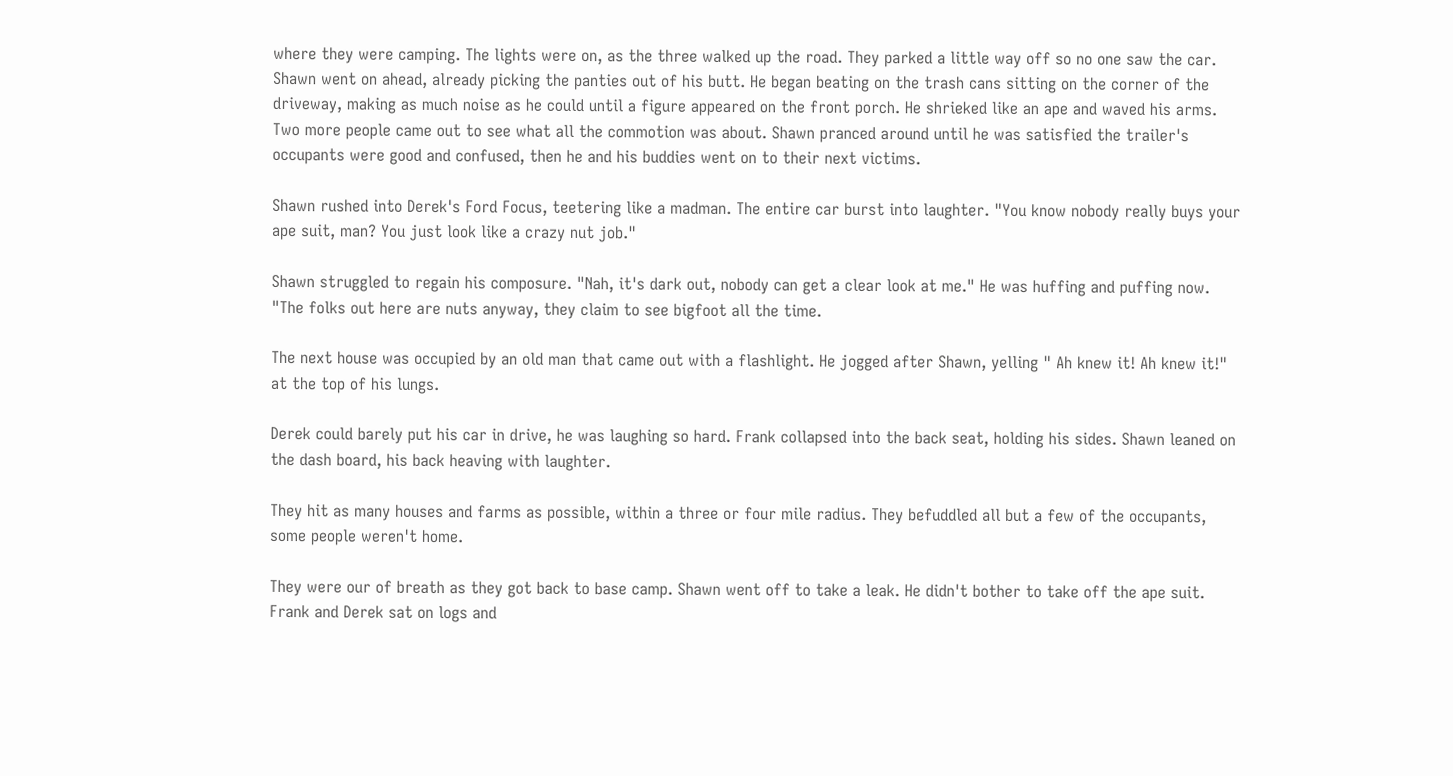where they were camping. The lights were on, as the three walked up the road. They parked a little way off so no one saw the car. Shawn went on ahead, already picking the panties out of his butt. He began beating on the trash cans sitting on the corner of the driveway, making as much noise as he could until a figure appeared on the front porch. He shrieked like an ape and waved his arms. Two more people came out to see what all the commotion was about. Shawn pranced around until he was satisfied the trailer's occupants were good and confused, then he and his buddies went on to their next victims.

Shawn rushed into Derek's Ford Focus, teetering like a madman. The entire car burst into laughter. "You know nobody really buys your ape suit, man? You just look like a crazy nut job."

Shawn struggled to regain his composure. "Nah, it's dark out, nobody can get a clear look at me." He was huffing and puffing now. "The folks out here are nuts anyway, they claim to see bigfoot all the time.

The next house was occupied by an old man that came out with a flashlight. He jogged after Shawn, yelling " Ah knew it! Ah knew it!" at the top of his lungs.

Derek could barely put his car in drive, he was laughing so hard. Frank collapsed into the back seat, holding his sides. Shawn leaned on the dash board, his back heaving with laughter.

They hit as many houses and farms as possible, within a three or four mile radius. They befuddled all but a few of the occupants, some people weren't home.

They were our of breath as they got back to base camp. Shawn went off to take a leak. He didn't bother to take off the ape suit. Frank and Derek sat on logs and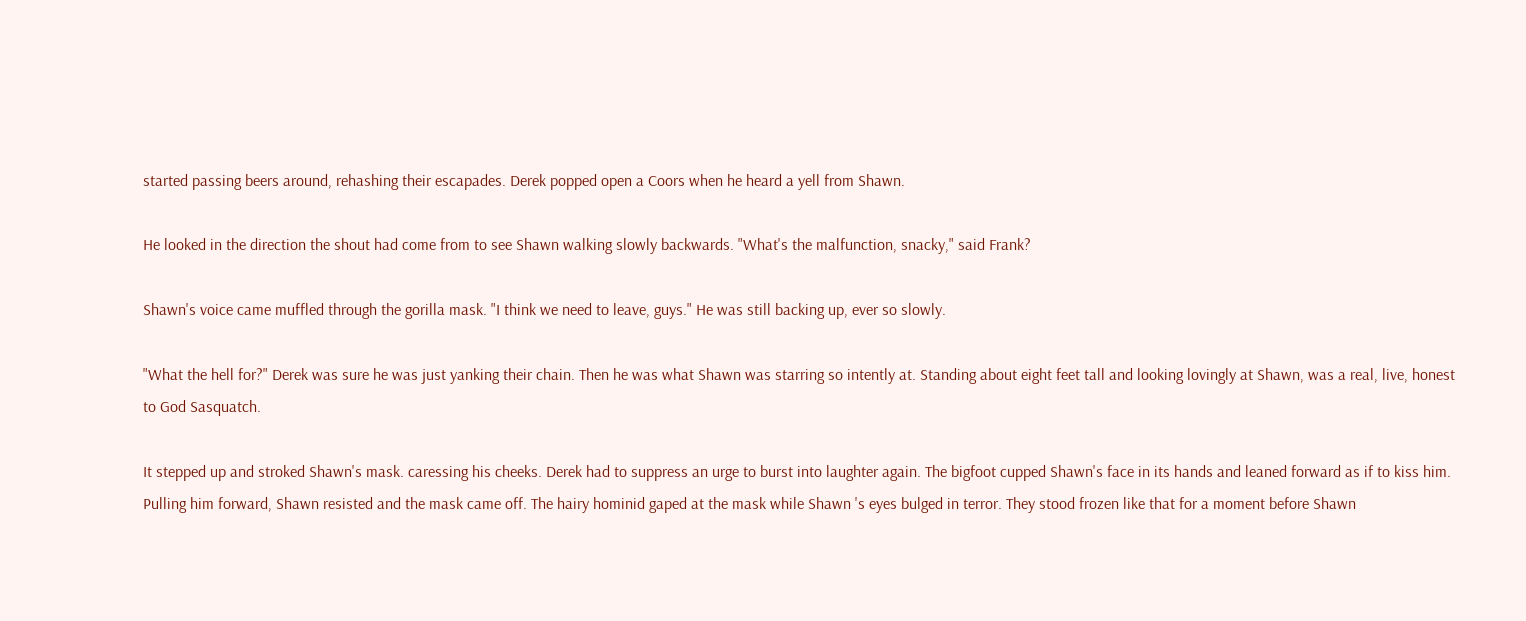started passing beers around, rehashing their escapades. Derek popped open a Coors when he heard a yell from Shawn.

He looked in the direction the shout had come from to see Shawn walking slowly backwards. "What's the malfunction, snacky," said Frank?

Shawn's voice came muffled through the gorilla mask. "I think we need to leave, guys." He was still backing up, ever so slowly.

"What the hell for?" Derek was sure he was just yanking their chain. Then he was what Shawn was starring so intently at. Standing about eight feet tall and looking lovingly at Shawn, was a real, live, honest to God Sasquatch.

It stepped up and stroked Shawn's mask. caressing his cheeks. Derek had to suppress an urge to burst into laughter again. The bigfoot cupped Shawn's face in its hands and leaned forward as if to kiss him. Pulling him forward, Shawn resisted and the mask came off. The hairy hominid gaped at the mask while Shawn 's eyes bulged in terror. They stood frozen like that for a moment before Shawn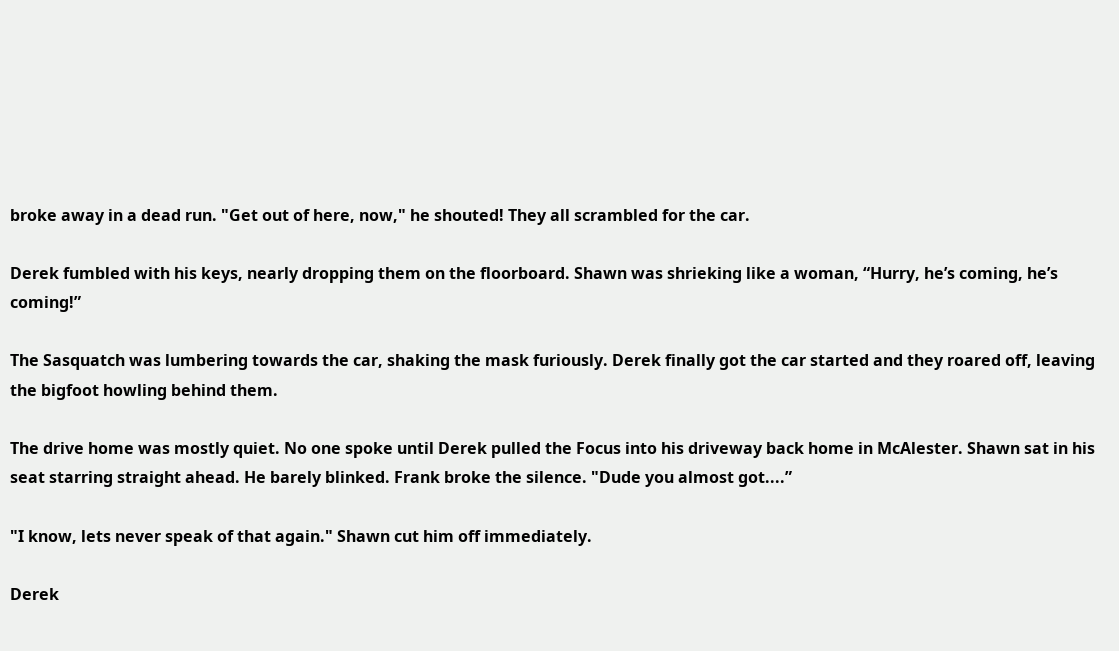broke away in a dead run. "Get out of here, now," he shouted! They all scrambled for the car.

Derek fumbled with his keys, nearly dropping them on the floorboard. Shawn was shrieking like a woman, “Hurry, he’s coming, he’s coming!”

The Sasquatch was lumbering towards the car, shaking the mask furiously. Derek finally got the car started and they roared off, leaving the bigfoot howling behind them.

The drive home was mostly quiet. No one spoke until Derek pulled the Focus into his driveway back home in McAlester. Shawn sat in his seat starring straight ahead. He barely blinked. Frank broke the silence. "Dude you almost got....”

"I know, lets never speak of that again." Shawn cut him off immediately.

Derek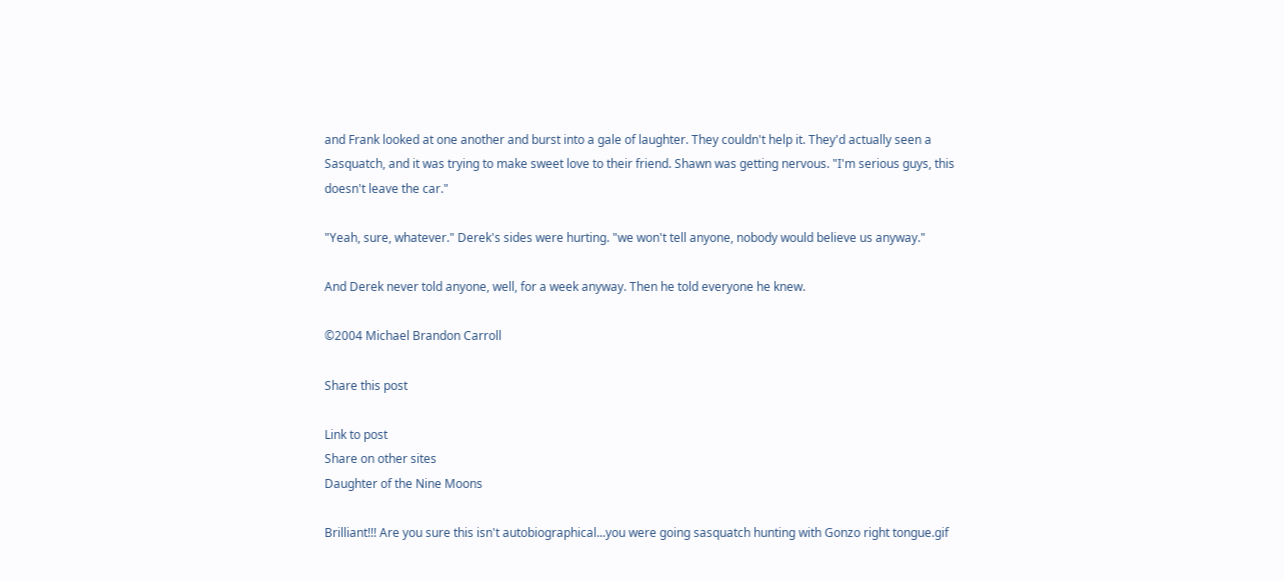and Frank looked at one another and burst into a gale of laughter. They couldn't help it. They'd actually seen a Sasquatch, and it was trying to make sweet love to their friend. Shawn was getting nervous. "I'm serious guys, this doesn't leave the car."

"Yeah, sure, whatever." Derek's sides were hurting. "we won't tell anyone, nobody would believe us anyway."

And Derek never told anyone, well, for a week anyway. Then he told everyone he knew.

©2004 Michael Brandon Carroll

Share this post

Link to post
Share on other sites
Daughter of the Nine Moons

Brilliant!!! Are you sure this isn't autobiographical...you were going sasquatch hunting with Gonzo right tongue.gif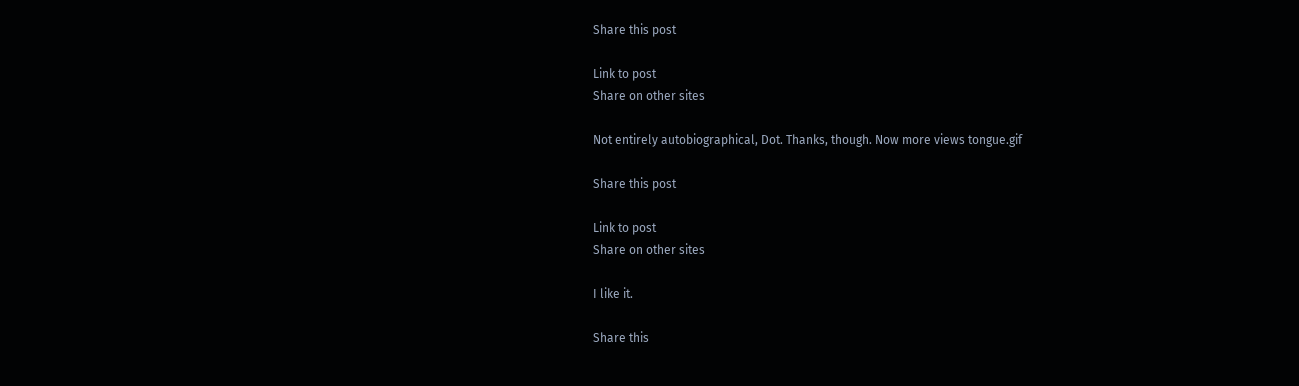Share this post

Link to post
Share on other sites

Not entirely autobiographical, Dot. Thanks, though. Now more views tongue.gif

Share this post

Link to post
Share on other sites

I like it.

Share this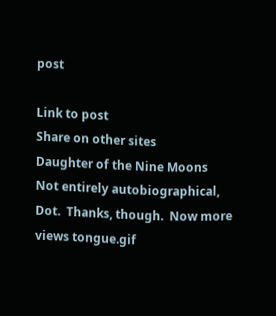post

Link to post
Share on other sites
Daughter of the Nine Moons
Not entirely autobiographical, Dot.  Thanks, though.  Now more views tongue.gif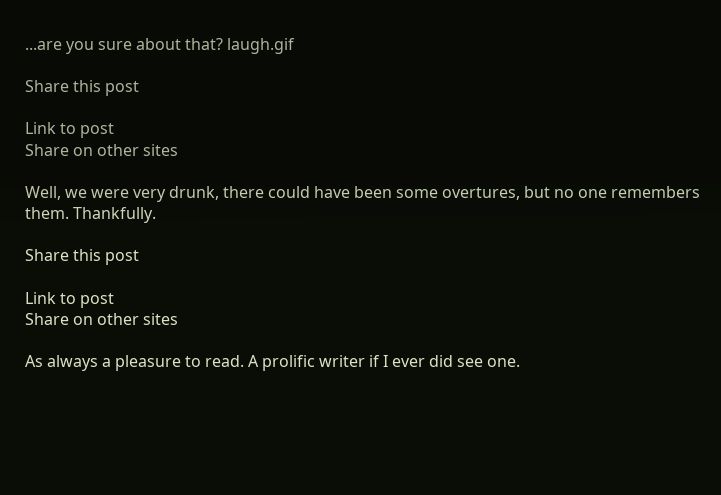...are you sure about that? laugh.gif

Share this post

Link to post
Share on other sites

Well, we were very drunk, there could have been some overtures, but no one remembers them. Thankfully.

Share this post

Link to post
Share on other sites

As always a pleasure to read. A prolific writer if I ever did see one.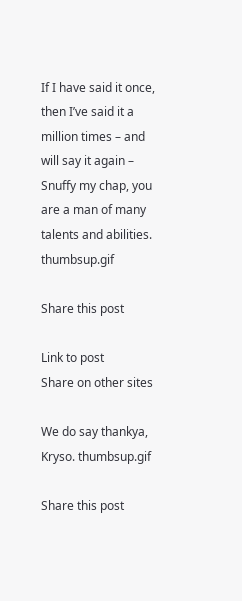If I have said it once, then I’ve said it a million times – and will say it again – Snuffy my chap, you are a man of many talents and abilities. thumbsup.gif

Share this post

Link to post
Share on other sites

We do say thankya, Kryso. thumbsup.gif

Share this post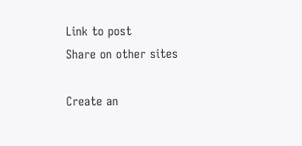Link to post
Share on other sites

Create an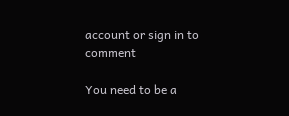account or sign in to comment

You need to be a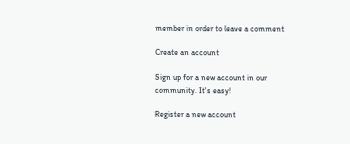member in order to leave a comment

Create an account

Sign up for a new account in our community. It's easy!

Register a new account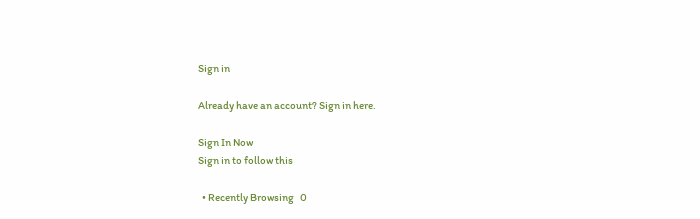Sign in

Already have an account? Sign in here.

Sign In Now
Sign in to follow this

  • Recently Browsing   0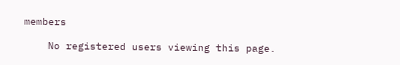members

    No registered users viewing this page.